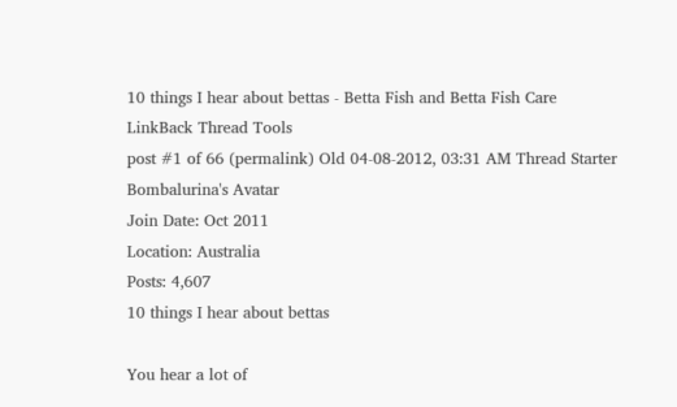10 things I hear about bettas - Betta Fish and Betta Fish Care
LinkBack Thread Tools
post #1 of 66 (permalink) Old 04-08-2012, 03:31 AM Thread Starter
Bombalurina's Avatar
Join Date: Oct 2011
Location: Australia
Posts: 4,607
10 things I hear about bettas

You hear a lot of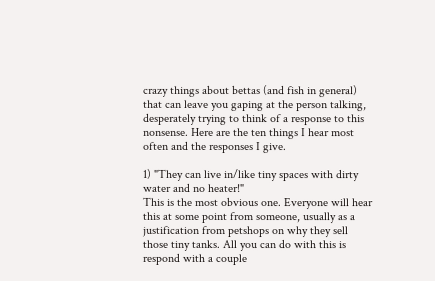crazy things about bettas (and fish in general) that can leave you gaping at the person talking, desperately trying to think of a response to this nonsense. Here are the ten things I hear most often and the responses I give.

1) "They can live in/like tiny spaces with dirty water and no heater!"
This is the most obvious one. Everyone will hear this at some point from someone, usually as a justification from petshops on why they sell those tiny tanks. All you can do with this is respond with a couple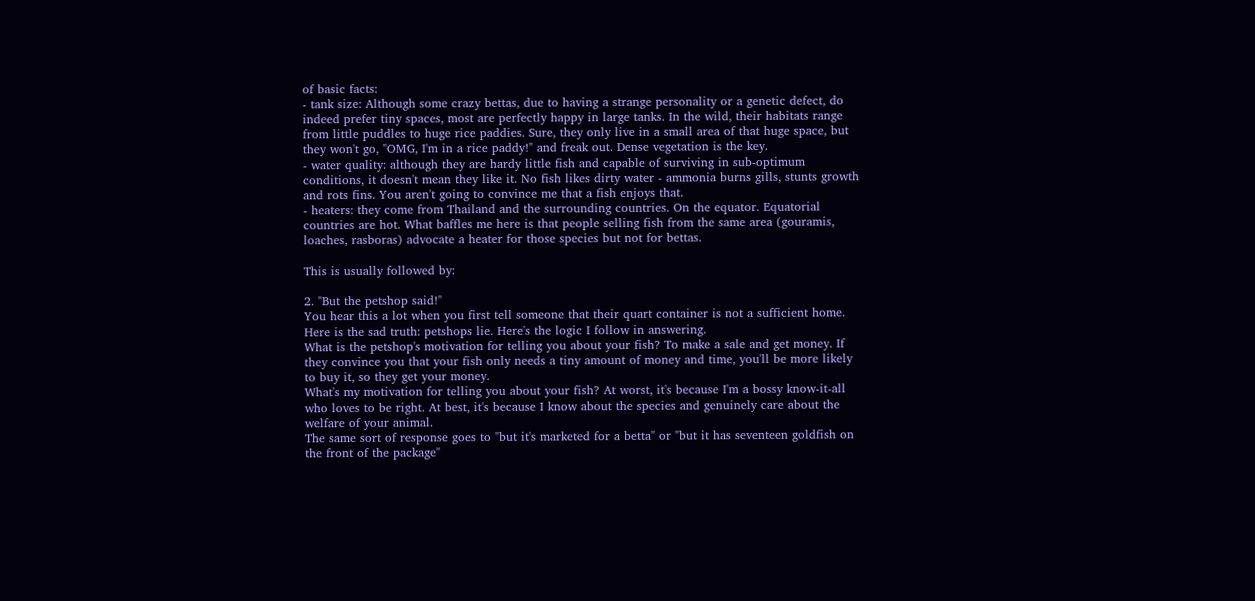of basic facts:
- tank size: Although some crazy bettas, due to having a strange personality or a genetic defect, do indeed prefer tiny spaces, most are perfectly happy in large tanks. In the wild, their habitats range from little puddles to huge rice paddies. Sure, they only live in a small area of that huge space, but they won't go, "OMG, I'm in a rice paddy!" and freak out. Dense vegetation is the key.
- water quality: although they are hardy little fish and capable of surviving in sub-optimum conditions, it doesn't mean they like it. No fish likes dirty water - ammonia burns gills, stunts growth and rots fins. You aren't going to convince me that a fish enjoys that.
- heaters: they come from Thailand and the surrounding countries. On the equator. Equatorial countries are hot. What baffles me here is that people selling fish from the same area (gouramis, loaches, rasboras) advocate a heater for those species but not for bettas.

This is usually followed by:

2. "But the petshop said!"
You hear this a lot when you first tell someone that their quart container is not a sufficient home. Here is the sad truth: petshops lie. Here's the logic I follow in answering.
What is the petshop's motivation for telling you about your fish? To make a sale and get money. If they convince you that your fish only needs a tiny amount of money and time, you'll be more likely to buy it, so they get your money.
What's my motivation for telling you about your fish? At worst, it's because I'm a bossy know-it-all who loves to be right. At best, it's because I know about the species and genuinely care about the welfare of your animal.
The same sort of response goes to "but it's marketed for a betta" or "but it has seventeen goldfish on the front of the package"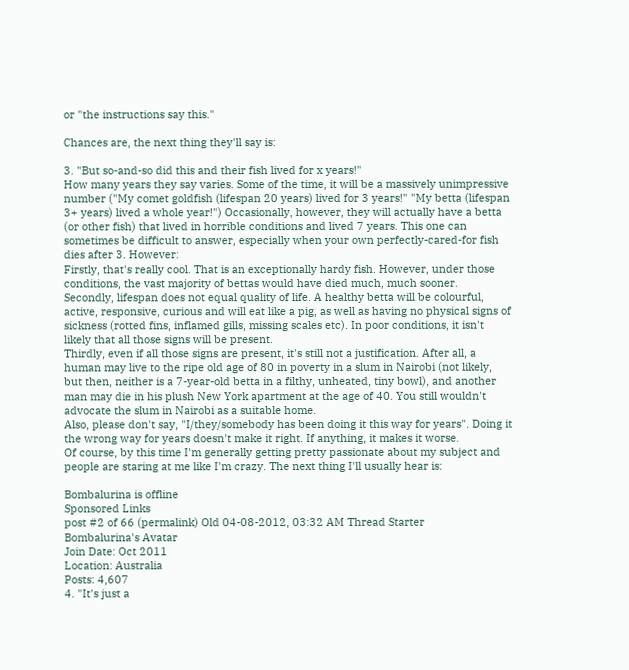or "the instructions say this."

Chances are, the next thing they'll say is:

3. "But so-and-so did this and their fish lived for x years!"
How many years they say varies. Some of the time, it will be a massively unimpressive number ("My comet goldfish (lifespan 20 years) lived for 3 years!" "My betta (lifespan 3+ years) lived a whole year!") Occasionally, however, they will actually have a betta (or other fish) that lived in horrible conditions and lived 7 years. This one can sometimes be difficult to answer, especially when your own perfectly-cared-for fish dies after 3. However:
Firstly, that's really cool. That is an exceptionally hardy fish. However, under those conditions, the vast majority of bettas would have died much, much sooner.
Secondly, lifespan does not equal quality of life. A healthy betta will be colourful, active, responsive, curious and will eat like a pig, as well as having no physical signs of sickness (rotted fins, inflamed gills, missing scales etc). In poor conditions, it isn't likely that all those signs will be present.
Thirdly, even if all those signs are present, it's still not a justification. After all, a human may live to the ripe old age of 80 in poverty in a slum in Nairobi (not likely, but then, neither is a 7-year-old betta in a filthy, unheated, tiny bowl), and another man may die in his plush New York apartment at the age of 40. You still wouldn't advocate the slum in Nairobi as a suitable home.
Also, please don't say, "I/they/somebody has been doing it this way for years". Doing it the wrong way for years doesn't make it right. If anything, it makes it worse.
Of course, by this time I'm generally getting pretty passionate about my subject and people are staring at me like I'm crazy. The next thing I'll usually hear is:

Bombalurina is offline
Sponsored Links
post #2 of 66 (permalink) Old 04-08-2012, 03:32 AM Thread Starter
Bombalurina's Avatar
Join Date: Oct 2011
Location: Australia
Posts: 4,607
4. "It's just a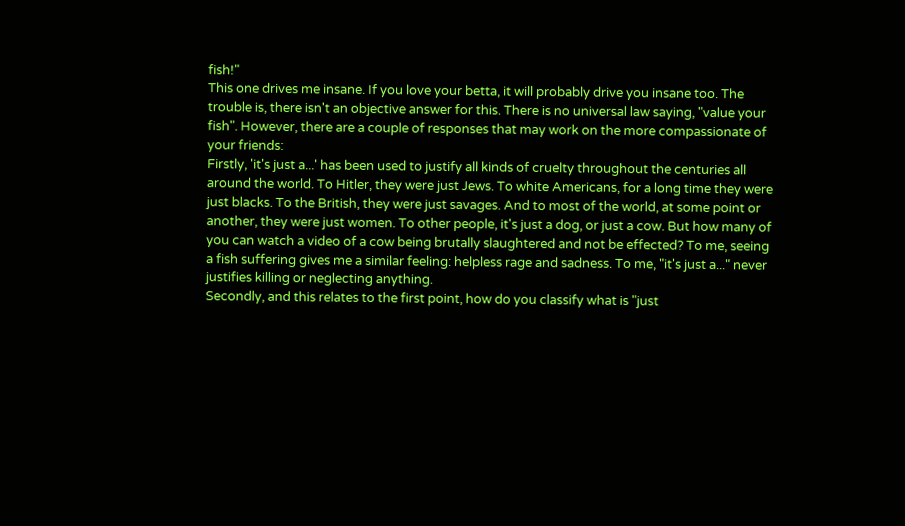fish!"
This one drives me insane. If you love your betta, it will probably drive you insane too. The trouble is, there isn't an objective answer for this. There is no universal law saying, "value your fish". However, there are a couple of responses that may work on the more compassionate of your friends:
Firstly, 'it's just a...' has been used to justify all kinds of cruelty throughout the centuries all around the world. To Hitler, they were just Jews. To white Americans, for a long time they were just blacks. To the British, they were just savages. And to most of the world, at some point or another, they were just women. To other people, it's just a dog, or just a cow. But how many of you can watch a video of a cow being brutally slaughtered and not be effected? To me, seeing a fish suffering gives me a similar feeling: helpless rage and sadness. To me, "it's just a..." never justifies killing or neglecting anything.
Secondly, and this relates to the first point, how do you classify what is "just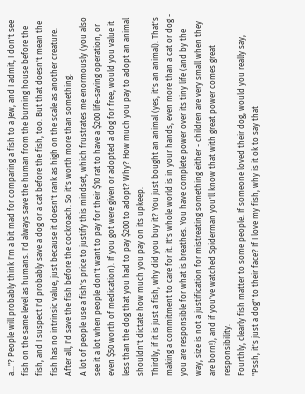a..."? People will probably think I'm a bit mad for comparing a fish to a Jew, and I admit, I don't see fish on the same level as humans. I'd always save the human from the burning house before the fish, and I suspect I'd probably save a dog or a cat before the fish, too. But that doesn't mean the fish has no intrinsic value, just because it doesn't rank as high on the scale as another creature. After all, I'd save the fish before the cockroach. So it's worth more than something.
A lot of people use a fish's price to justify this mindset, which frustrates me enormously (you also see it a lot when people don't want to pay for their $10 rat to have a $200 life-saving operation, or even $50 worth of medication). If you got were given or adopted a dog for free, would you value it less than the dog that you had to pay $200 to adopt? Why? How much you pay to adopt an animal shouldn't dictate how much you pay on its upkeep.
Thirdly, if it is just a fish, why did you buy it? You just bought an animal (yes, it's an animal). That's making a commitment to care for it. It's whole world is in your hands, even more than a cat or dog - you are responsible for what is breathes. You have complete power over its tiny life (and by the way, size is not a justification for mistreating something either - children are very small when they are born!), and if you've watched Spiderman you'll know that with great power comes great responsibility.
Fourthly, clearly fish matter to some people. If someone loved their dog, would you really say, "Pssh, it's just a dog" to their face? If I love my fish, why is it ok to say that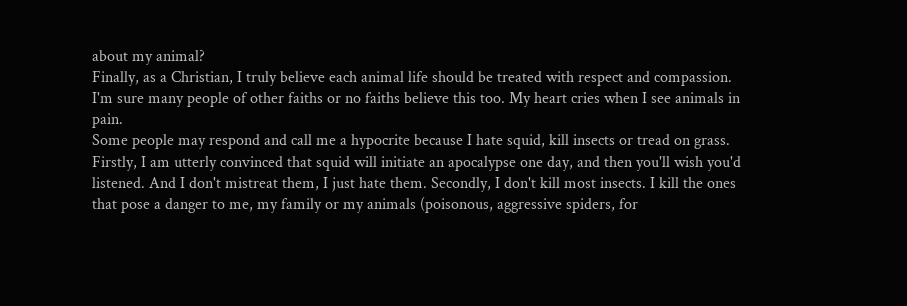about my animal?
Finally, as a Christian, I truly believe each animal life should be treated with respect and compassion. I'm sure many people of other faiths or no faiths believe this too. My heart cries when I see animals in pain.
Some people may respond and call me a hypocrite because I hate squid, kill insects or tread on grass. Firstly, I am utterly convinced that squid will initiate an apocalypse one day, and then you'll wish you'd listened. And I don't mistreat them, I just hate them. Secondly, I don't kill most insects. I kill the ones that pose a danger to me, my family or my animals (poisonous, aggressive spiders, for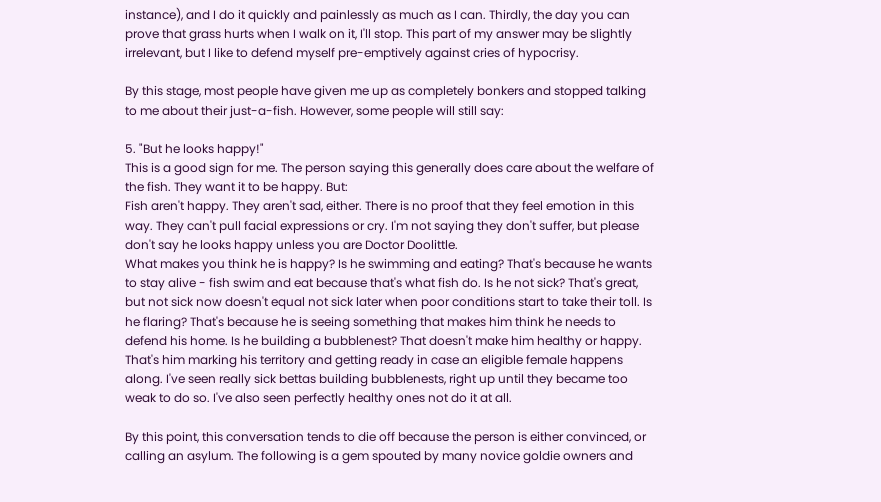instance), and I do it quickly and painlessly as much as I can. Thirdly, the day you can prove that grass hurts when I walk on it, I'll stop. This part of my answer may be slightly irrelevant, but I like to defend myself pre-emptively against cries of hypocrisy.

By this stage, most people have given me up as completely bonkers and stopped talking to me about their just-a-fish. However, some people will still say:

5. "But he looks happy!"
This is a good sign for me. The person saying this generally does care about the welfare of the fish. They want it to be happy. But:
Fish aren't happy. They aren't sad, either. There is no proof that they feel emotion in this way. They can't pull facial expressions or cry. I'm not saying they don't suffer, but please don't say he looks happy unless you are Doctor Doolittle.
What makes you think he is happy? Is he swimming and eating? That's because he wants to stay alive - fish swim and eat because that's what fish do. Is he not sick? That's great, but not sick now doesn't equal not sick later when poor conditions start to take their toll. Is he flaring? That's because he is seeing something that makes him think he needs to defend his home. Is he building a bubblenest? That doesn't make him healthy or happy. That's him marking his territory and getting ready in case an eligible female happens along. I've seen really sick bettas building bubblenests, right up until they became too weak to do so. I've also seen perfectly healthy ones not do it at all.

By this point, this conversation tends to die off because the person is either convinced, or calling an asylum. The following is a gem spouted by many novice goldie owners and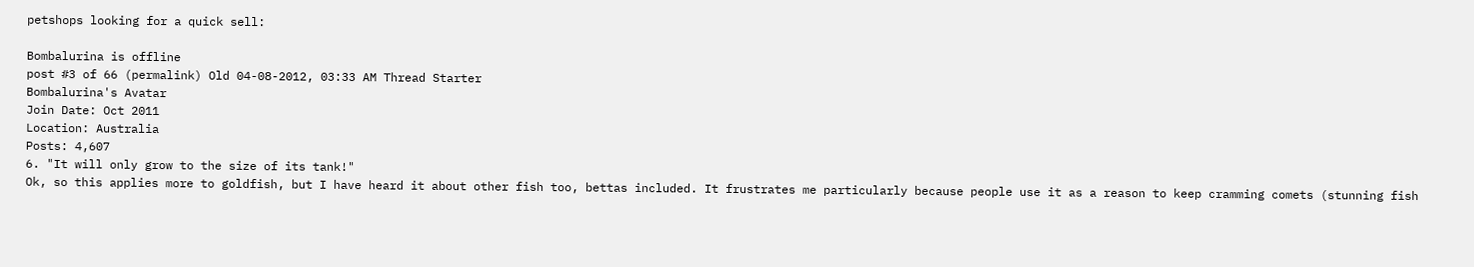petshops looking for a quick sell:

Bombalurina is offline
post #3 of 66 (permalink) Old 04-08-2012, 03:33 AM Thread Starter
Bombalurina's Avatar
Join Date: Oct 2011
Location: Australia
Posts: 4,607
6. "It will only grow to the size of its tank!"
Ok, so this applies more to goldfish, but I have heard it about other fish too, bettas included. It frustrates me particularly because people use it as a reason to keep cramming comets (stunning fish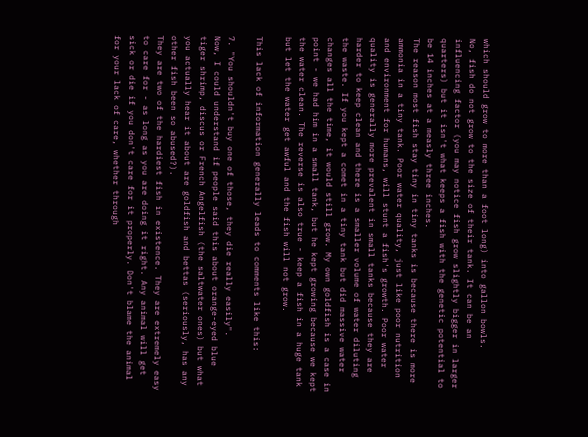which should grow to more than a foot long) into gallon bowls.
No, fish do not grow to the size of their tank. It can be an influencing factor (you may notice fish grow slightly bigger in larger quarters) but it isn't what keeps a fish with the genetic potential to be 14 inches at a measly three inches.
The reason most fish stay tiny in tiny tanks is because there is more ammonia in a tiny tank. Poor water quality, just like poor nutrition and environment for humans, will stunt a fish's growth. Poor water quality is generally more prevalent in small tanks because they are harder to keep clean and there is a smaller volume of water diluting the waste. If you kept a comet in a tiny tank but did massive water changes all the time, it would still grow. My own goldfish is a case in point - we had him in a small tank, but he kept growing because we kept the water clean. The reverse is also true - keep a fish in a huge tank but let the water get awful and the fish will not grow.

This lack of information generally leads to comments like this:

7. "You shouldn't buy one of those, they die really easily".
Now, I could understand if people said this about orange-eyed blue tiger shrimp, discus or French Angelfish (the saltwater ones) but what you actually hear it about are goldfish and bettas (seriously, has any other fish been so abused?).
They are two of the hardiest fish in existence. They are extremely easy to care for - as long as you are doing it right. Any animal will get sick or die if you don't care for it properly. Don't blame the animal for your lack of care, whether through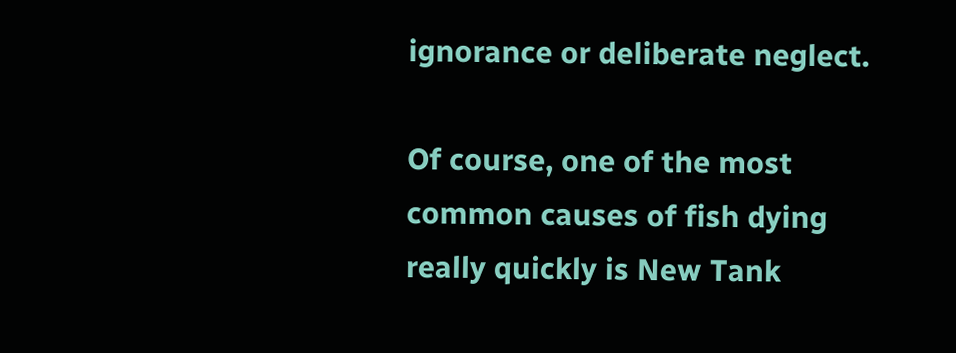ignorance or deliberate neglect.

Of course, one of the most common causes of fish dying really quickly is New Tank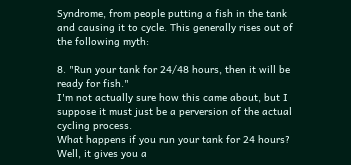Syndrome, from people putting a fish in the tank and causing it to cycle. This generally rises out of the following myth:

8. "Run your tank for 24/48 hours, then it will be ready for fish."
I'm not actually sure how this came about, but I suppose it must just be a perversion of the actual cycling process.
What happens if you run your tank for 24 hours? Well, it gives you a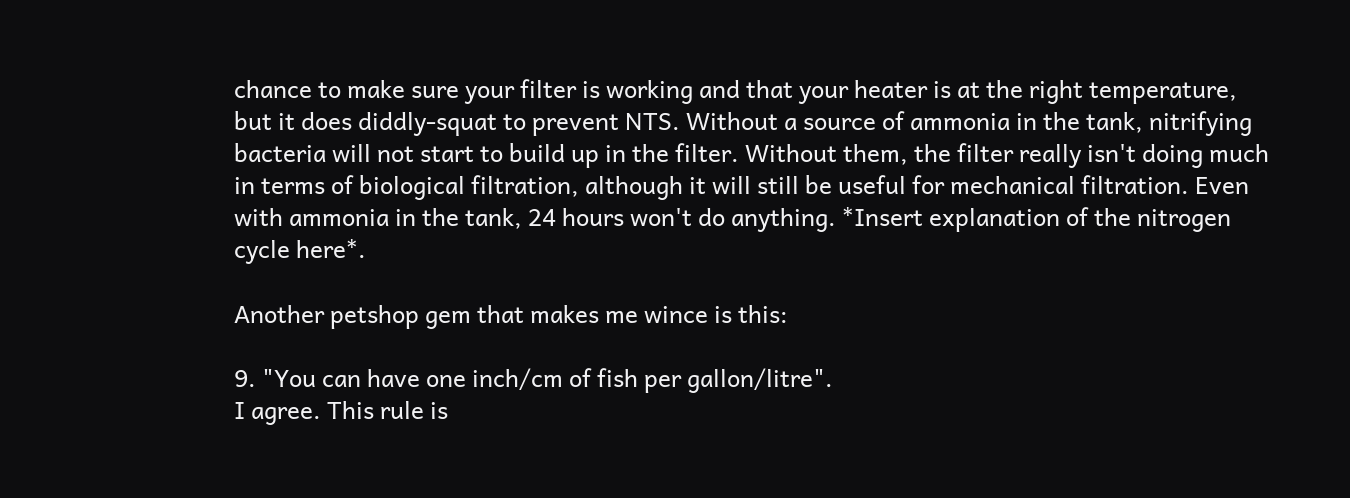chance to make sure your filter is working and that your heater is at the right temperature, but it does diddly-squat to prevent NTS. Without a source of ammonia in the tank, nitrifying bacteria will not start to build up in the filter. Without them, the filter really isn't doing much in terms of biological filtration, although it will still be useful for mechanical filtration. Even with ammonia in the tank, 24 hours won't do anything. *Insert explanation of the nitrogen cycle here*.

Another petshop gem that makes me wince is this:

9. "You can have one inch/cm of fish per gallon/litre".
I agree. This rule is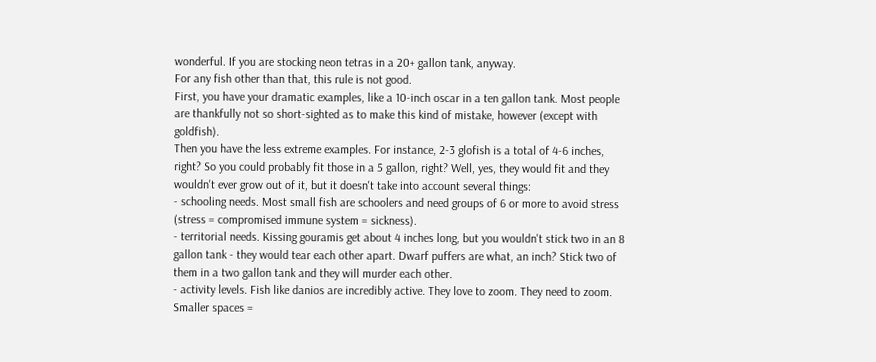wonderful. If you are stocking neon tetras in a 20+ gallon tank, anyway.
For any fish other than that, this rule is not good.
First, you have your dramatic examples, like a 10-inch oscar in a ten gallon tank. Most people are thankfully not so short-sighted as to make this kind of mistake, however (except with goldfish).
Then you have the less extreme examples. For instance, 2-3 glofish is a total of 4-6 inches, right? So you could probably fit those in a 5 gallon, right? Well, yes, they would fit and they wouldn't ever grow out of it, but it doesn't take into account several things:
- schooling needs. Most small fish are schoolers and need groups of 6 or more to avoid stress (stress = compromised immune system = sickness).
- territorial needs. Kissing gouramis get about 4 inches long, but you wouldn't stick two in an 8 gallon tank - they would tear each other apart. Dwarf puffers are what, an inch? Stick two of them in a two gallon tank and they will murder each other.
- activity levels. Fish like danios are incredibly active. They love to zoom. They need to zoom. Smaller spaces =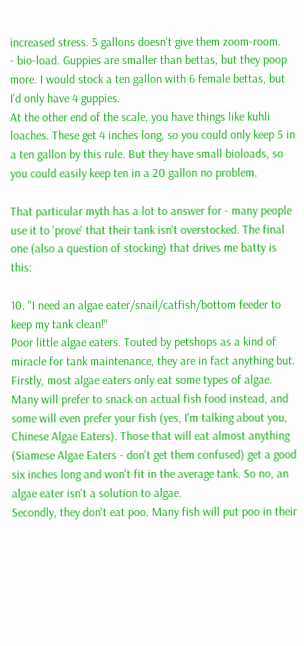increased stress. 5 gallons doesn't give them zoom-room.
- bio-load. Guppies are smaller than bettas, but they poop more. I would stock a ten gallon with 6 female bettas, but I'd only have 4 guppies.
At the other end of the scale, you have things like kuhli loaches. These get 4 inches long, so you could only keep 5 in a ten gallon by this rule. But they have small bioloads, so you could easily keep ten in a 20 gallon no problem.

That particular myth has a lot to answer for - many people use it to 'prove' that their tank isn't overstocked. The final one (also a question of stocking) that drives me batty is this:

10. "I need an algae eater/snail/catfish/bottom feeder to keep my tank clean!"
Poor little algae eaters. Touted by petshops as a kind of miracle for tank maintenance, they are in fact anything but.
Firstly, most algae eaters only eat some types of algae. Many will prefer to snack on actual fish food instead, and some will even prefer your fish (yes, I'm talking about you, Chinese Algae Eaters). Those that will eat almost anything (Siamese Algae Eaters - don't get them confused) get a good six inches long and won't fit in the average tank. So no, an algae eater isn't a solution to algae.
Secondly, they don't eat poo. Many fish will put poo in their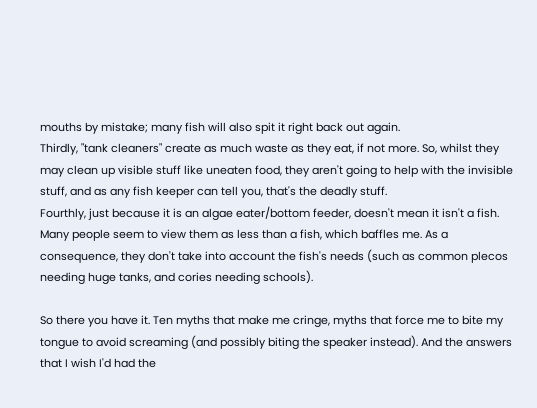mouths by mistake; many fish will also spit it right back out again.
Thirdly, "tank cleaners" create as much waste as they eat, if not more. So, whilst they may clean up visible stuff like uneaten food, they aren't going to help with the invisible stuff, and as any fish keeper can tell you, that's the deadly stuff.
Fourthly, just because it is an algae eater/bottom feeder, doesn't mean it isn't a fish. Many people seem to view them as less than a fish, which baffles me. As a consequence, they don't take into account the fish's needs (such as common plecos needing huge tanks, and cories needing schools).

So there you have it. Ten myths that make me cringe, myths that force me to bite my tongue to avoid screaming (and possibly biting the speaker instead). And the answers that I wish I'd had the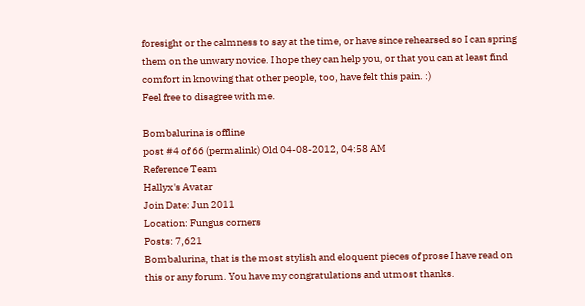foresight or the calmness to say at the time, or have since rehearsed so I can spring them on the unwary novice. I hope they can help you, or that you can at least find comfort in knowing that other people, too, have felt this pain. :)
Feel free to disagree with me.

Bombalurina is offline
post #4 of 66 (permalink) Old 04-08-2012, 04:58 AM
Reference Team
Hallyx's Avatar
Join Date: Jun 2011
Location: Fungus corners
Posts: 7,621
Bombalurina, that is the most stylish and eloquent pieces of prose I have read on this or any forum. You have my congratulations and utmost thanks.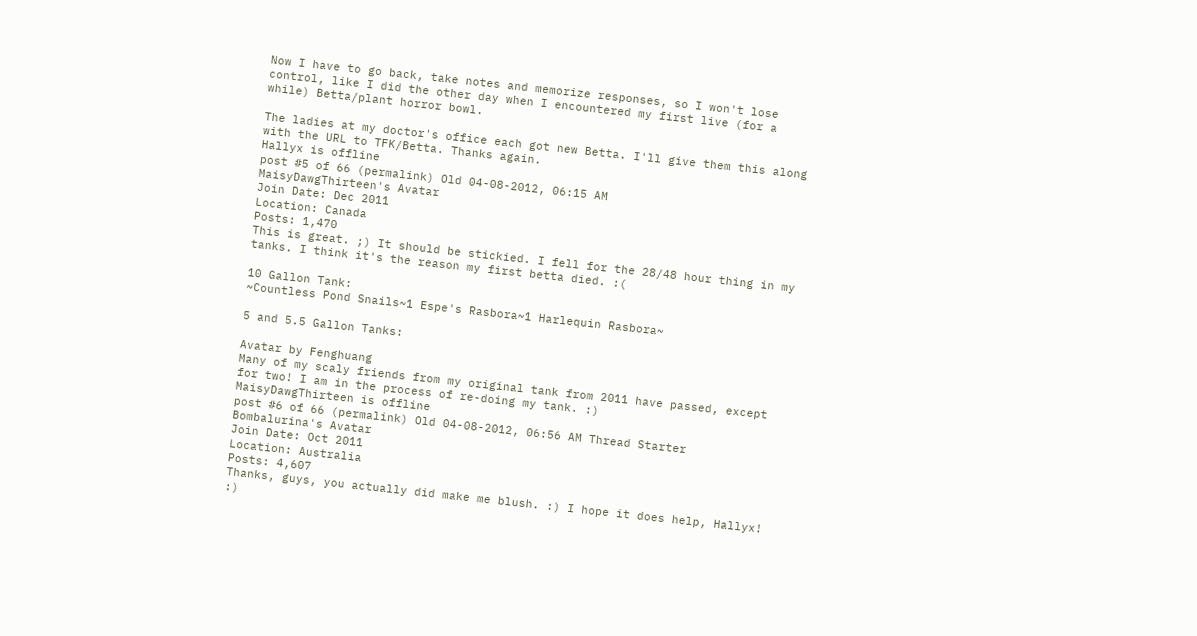Now I have to go back, take notes and memorize responses, so I won't lose control, like I did the other day when I encountered my first live (for a while) Betta/plant horror bowl.

The ladies at my doctor's office each got new Betta. I'll give them this along with the URL to TFK/Betta. Thanks again.
Hallyx is offline
post #5 of 66 (permalink) Old 04-08-2012, 06:15 AM
MaisyDawgThirteen's Avatar
Join Date: Dec 2011
Location: Canada
Posts: 1,470
This is great. ;) It should be stickied. I fell for the 28/48 hour thing in my tanks. I think it's the reason my first betta died. :(

10 Gallon Tank:
~Countless Pond Snails~1 Espe's Rasbora~1 Harlequin Rasbora~

5 and 5.5 Gallon Tanks:

Avatar by Fenghuang
Many of my scaly friends from my original tank from 2011 have passed, except for two! I am in the process of re-doing my tank. :)
MaisyDawgThirteen is offline
post #6 of 66 (permalink) Old 04-08-2012, 06:56 AM Thread Starter
Bombalurina's Avatar
Join Date: Oct 2011
Location: Australia
Posts: 4,607
Thanks, guys, you actually did make me blush. :) I hope it does help, Hallyx! :)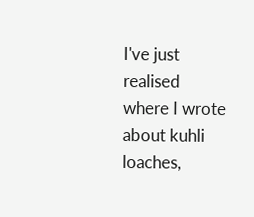I've just realised where I wrote about kuhli loaches,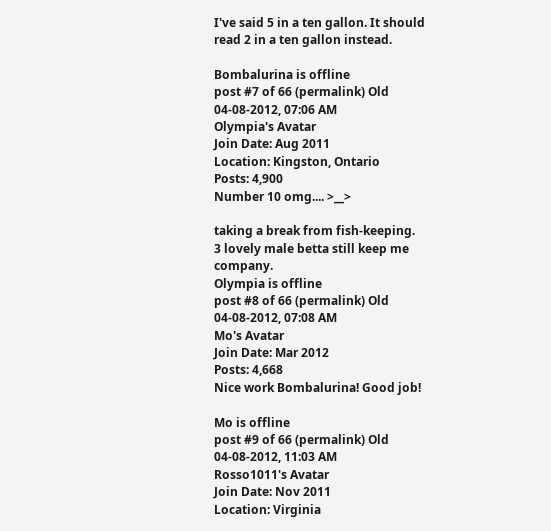I've said 5 in a ten gallon. It should read 2 in a ten gallon instead.

Bombalurina is offline
post #7 of 66 (permalink) Old 04-08-2012, 07:06 AM
Olympia's Avatar
Join Date: Aug 2011
Location: Kingston, Ontario
Posts: 4,900
Number 10 omg.... >__>

taking a break from fish-keeping.
3 lovely male betta still keep me company.
Olympia is offline
post #8 of 66 (permalink) Old 04-08-2012, 07:08 AM
Mo's Avatar
Join Date: Mar 2012
Posts: 4,668
Nice work Bombalurina! Good job!

Mo is offline
post #9 of 66 (permalink) Old 04-08-2012, 11:03 AM
Rosso1011's Avatar
Join Date: Nov 2011
Location: Virginia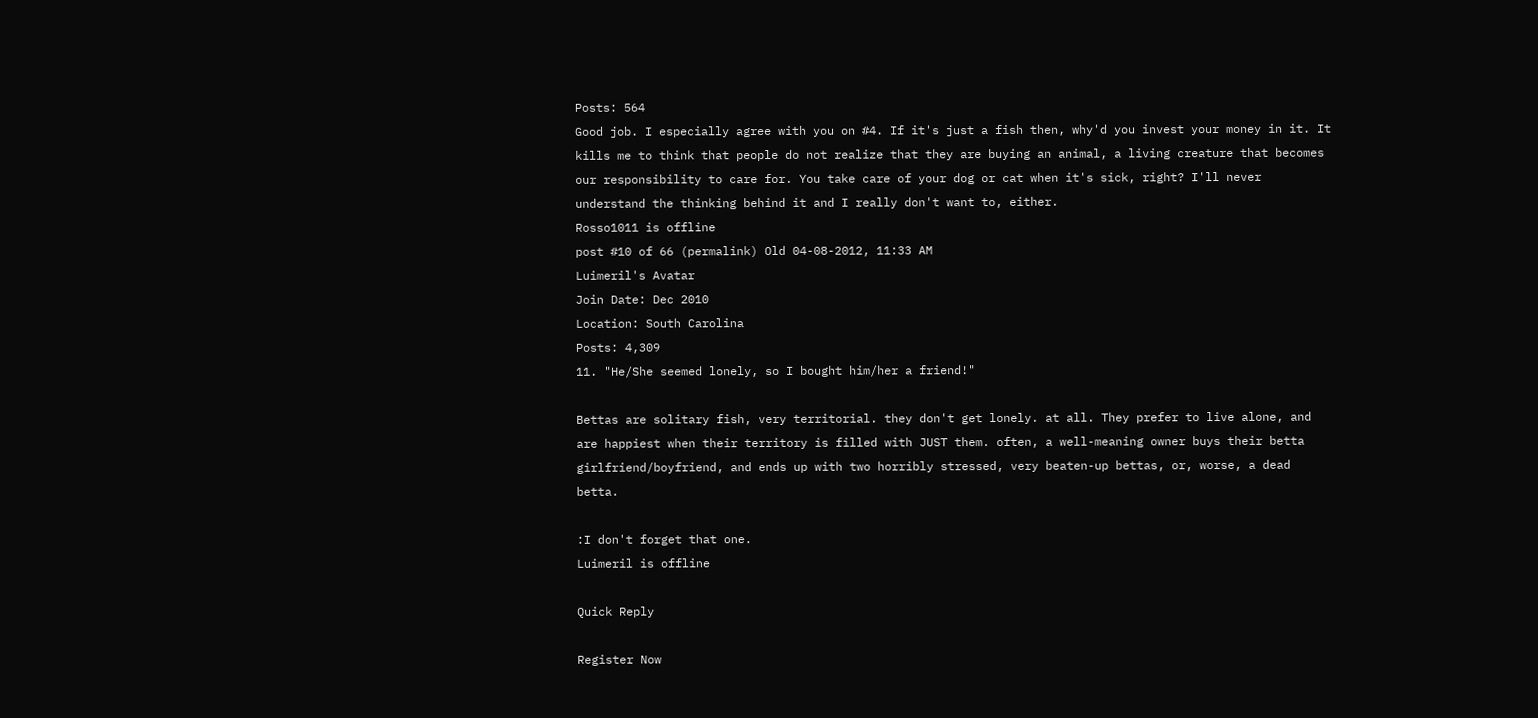Posts: 564
Good job. I especially agree with you on #4. If it's just a fish then, why'd you invest your money in it. It kills me to think that people do not realize that they are buying an animal, a living creature that becomes our responsibility to care for. You take care of your dog or cat when it's sick, right? I'll never understand the thinking behind it and I really don't want to, either.
Rosso1011 is offline
post #10 of 66 (permalink) Old 04-08-2012, 11:33 AM
Luimeril's Avatar
Join Date: Dec 2010
Location: South Carolina
Posts: 4,309
11. "He/She seemed lonely, so I bought him/her a friend!"

Bettas are solitary fish, very territorial. they don't get lonely. at all. They prefer to live alone, and are happiest when their territory is filled with JUST them. often, a well-meaning owner buys their betta girlfriend/boyfriend, and ends up with two horribly stressed, very beaten-up bettas, or, worse, a dead betta.

:I don't forget that one.
Luimeril is offline

Quick Reply

Register Now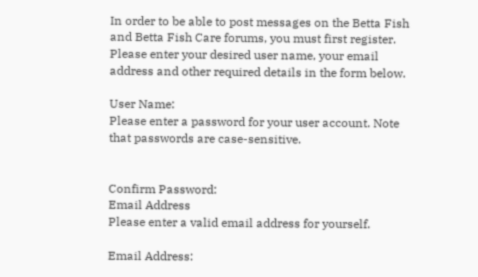In order to be able to post messages on the Betta Fish and Betta Fish Care forums, you must first register.
Please enter your desired user name, your email address and other required details in the form below.

User Name:
Please enter a password for your user account. Note that passwords are case-sensitive.


Confirm Password:
Email Address
Please enter a valid email address for yourself.

Email Address: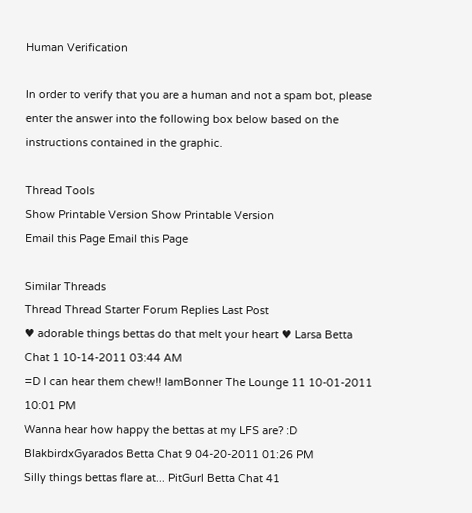Human Verification

In order to verify that you are a human and not a spam bot, please enter the answer into the following box below based on the instructions contained in the graphic.

Thread Tools
Show Printable Version Show Printable Version
Email this Page Email this Page

Similar Threads
Thread Thread Starter Forum Replies Last Post
♥ adorable things bettas do that melt your heart ♥ Larsa Betta Chat 1 10-14-2011 03:44 AM
=D I can hear them chew!! IamBonner The Lounge 11 10-01-2011 10:01 PM
Wanna hear how happy the bettas at my LFS are? :D BlakbirdxGyarados Betta Chat 9 04-20-2011 01:26 PM
Silly things bettas flare at... PitGurl Betta Chat 41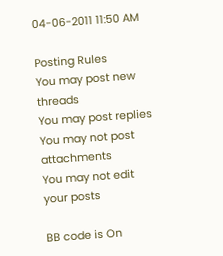04-06-2011 11:50 AM

Posting Rules
You may post new threads
You may post replies
You may not post attachments
You may not edit your posts

BB code is On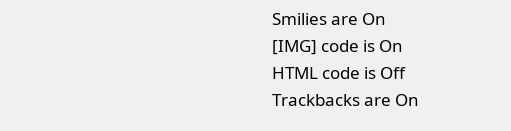Smilies are On
[IMG] code is On
HTML code is Off
Trackbacks are On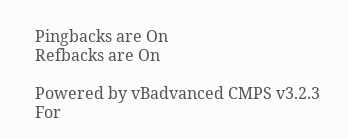Pingbacks are On
Refbacks are On

Powered by vBadvanced CMPS v3.2.3
For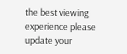the best viewing experience please update your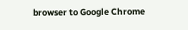browser to Google Chrome